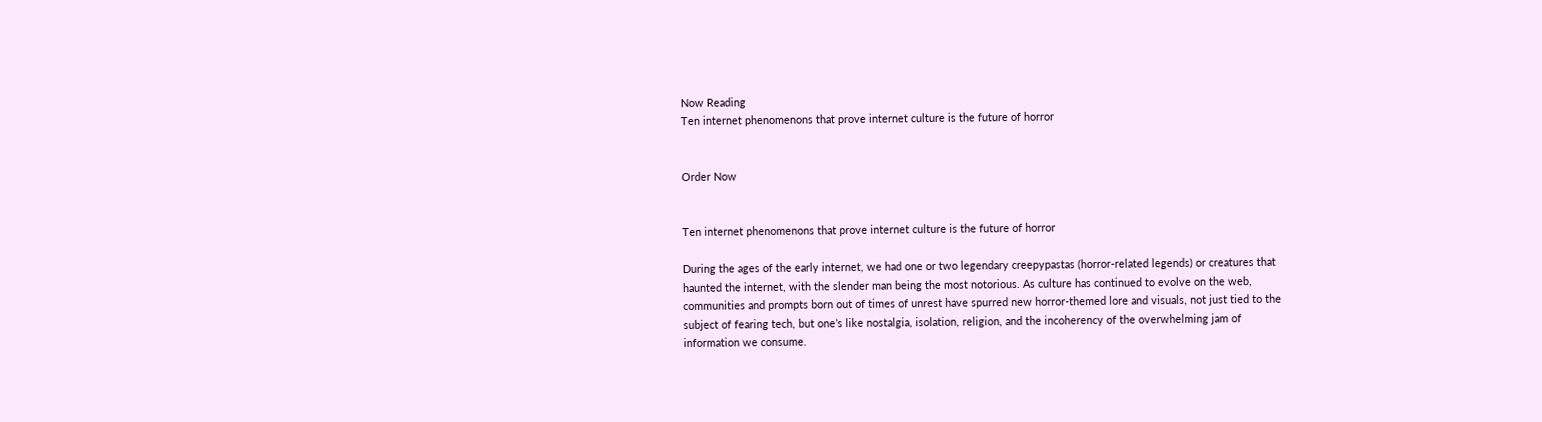Now Reading
Ten internet phenomenons that prove internet culture is the future of horror


Order Now


Ten internet phenomenons that prove internet culture is the future of horror

During the ages of the early internet, we had one or two legendary creepypastas (horror-related legends) or creatures that haunted the internet, with the slender man being the most notorious. As culture has continued to evolve on the web, communities and prompts born out of times of unrest have spurred new horror-themed lore and visuals, not just tied to the subject of fearing tech, but one’s like nostalgia, isolation, religion, and the incoherency of the overwhelming jam of information we consume.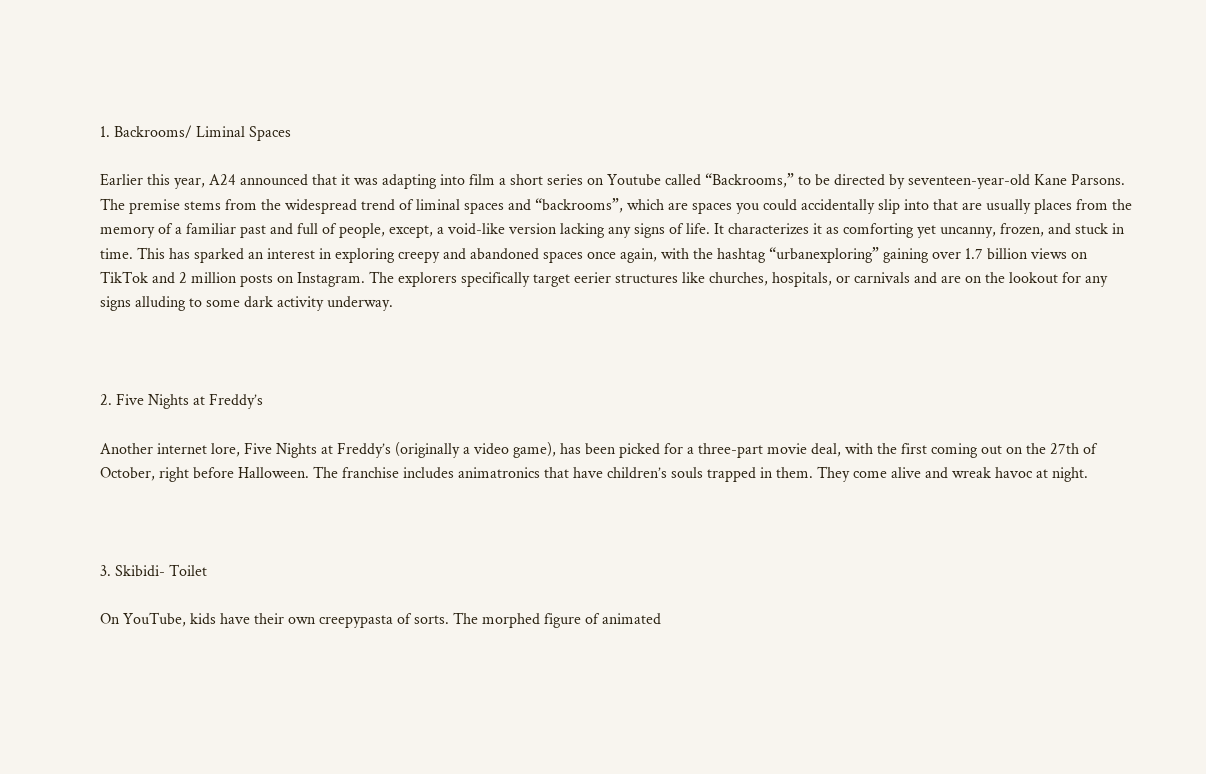1. Backrooms/ Liminal Spaces

Earlier this year, A24 announced that it was adapting into film a short series on Youtube called “Backrooms,” to be directed by seventeen-year-old Kane Parsons. The premise stems from the widespread trend of liminal spaces and “backrooms”, which are spaces you could accidentally slip into that are usually places from the memory of a familiar past and full of people, except, a void-like version lacking any signs of life. It characterizes it as comforting yet uncanny, frozen, and stuck in time. This has sparked an interest in exploring creepy and abandoned spaces once again, with the hashtag “urbanexploring” gaining over 1.7 billion views on TikTok and 2 million posts on Instagram. The explorers specifically target eerier structures like churches, hospitals, or carnivals and are on the lookout for any signs alluding to some dark activity underway.



2. Five Nights at Freddy’s

Another internet lore, Five Nights at Freddy’s (originally a video game), has been picked for a three-part movie deal, with the first coming out on the 27th of October, right before Halloween. The franchise includes animatronics that have children’s souls trapped in them. They come alive and wreak havoc at night.



3. Skibidi- Toilet

On YouTube, kids have their own creepypasta of sorts. The morphed figure of animated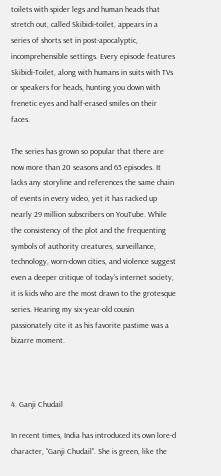toilets with spider legs and human heads that stretch out, called Skibidi-toilet, appears in a series of shorts set in post-apocalyptic, incomprehensible settings. Every episode features Skibidi-Toilet, along with humans in suits with TVs or speakers for heads, hunting you down with frenetic eyes and half-erased smiles on their faces.

The series has grown so popular that there are now more than 20 seasons and 65 episodes. It lacks any storyline and references the same chain of events in every video, yet it has racked up nearly 29 million subscribers on YouTube. While the consistency of the plot and the frequenting symbols of authority creatures, surveillance, technology, worn-down cities, and violence suggest even a deeper critique of today’s internet society, it is kids who are the most drawn to the grotesque series. Hearing my six-year-old cousin passionately cite it as his favorite pastime was a bizarre moment.



4. Ganji Chudail

In recent times, India has introduced its own lore-d character, “Ganji Chudail”. She is green, like the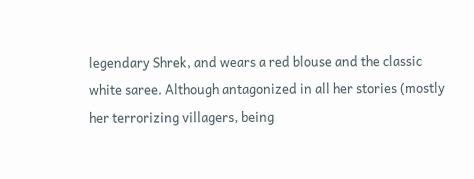legendary Shrek, and wears a red blouse and the classic white saree. Although antagonized in all her stories (mostly her terrorizing villagers, being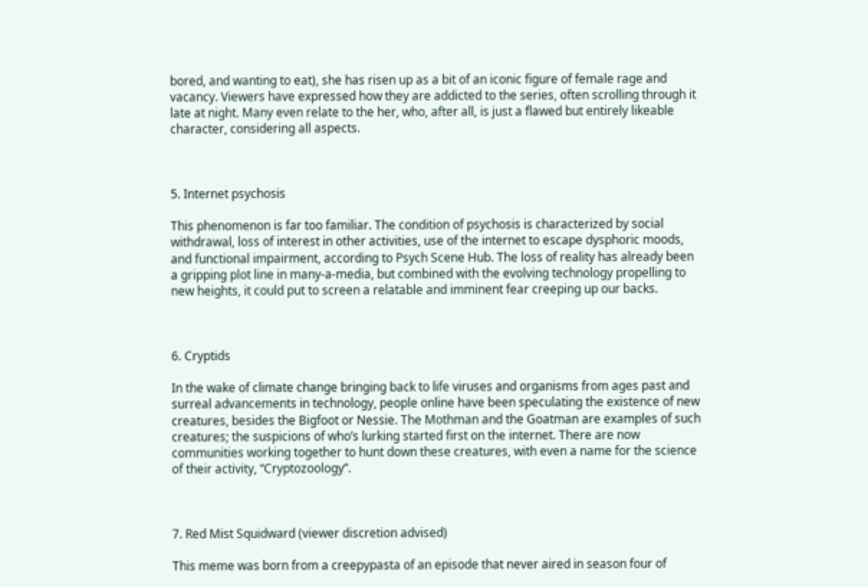bored, and wanting to eat), she has risen up as a bit of an iconic figure of female rage and vacancy. Viewers have expressed how they are addicted to the series, often scrolling through it late at night. Many even relate to the her, who, after all, is just a flawed but entirely likeable character, considering all aspects.



5. Internet psychosis

This phenomenon is far too familiar. The condition of psychosis is characterized by social withdrawal, loss of interest in other activities, use of the internet to escape dysphoric moods, and functional impairment, according to Psych Scene Hub. The loss of reality has already been a gripping plot line in many-a-media, but combined with the evolving technology propelling to new heights, it could put to screen a relatable and imminent fear creeping up our backs.



6. Cryptids

In the wake of climate change bringing back to life viruses and organisms from ages past and surreal advancements in technology, people online have been speculating the existence of new creatures, besides the Bigfoot or Nessie. The Mothman and the Goatman are examples of such creatures; the suspicions of who’s lurking started first on the internet. There are now communities working together to hunt down these creatures, with even a name for the science of their activity, “Cryptozoology”.



7. Red Mist Squidward (viewer discretion advised)

This meme was born from a creepypasta of an episode that never aired in season four of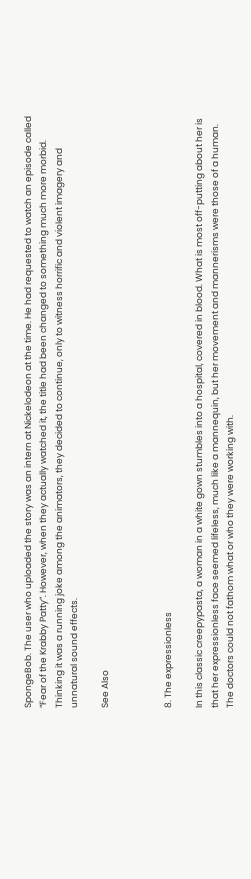SpongeBob. The user who uploaded the story was an intern at Nickelodeon at the time. He had requested to watch an episode called “Fear of the Krabby Patty”. However, when they actually watched it, the title had been changed to something much more morbid. Thinking it was a running joke among the animators, they decided to continue, only to witness horrific and violent imagery and unnatural sound effects.

See Also



8. The expressionless

In this classic creepypasta, a woman in a white gown stumbles into a hospital, covered in blood. What is most off-putting about her is that her expressionless face seemed lifeless, much like a mannequin, but her movement and mannerisms were those of a human. The doctors could not fathom what or who they were working with.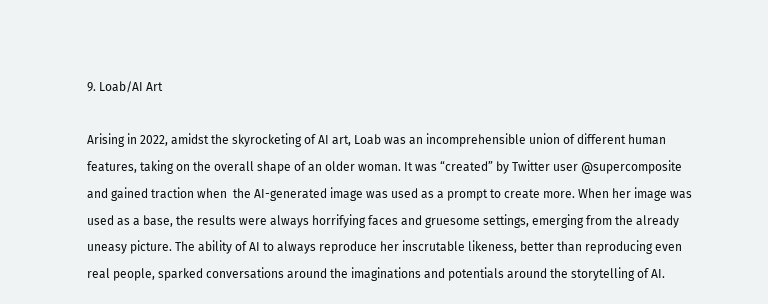9. Loab/AI Art

Arising in 2022, amidst the skyrocketing of AI art, Loab was an incomprehensible union of different human features, taking on the overall shape of an older woman. It was “created” by Twitter user @supercomposite and gained traction when  the AI-generated image was used as a prompt to create more. When her image was used as a base, the results were always horrifying faces and gruesome settings, emerging from the already uneasy picture. The ability of AI to always reproduce her inscrutable likeness, better than reproducing even real people, sparked conversations around the imaginations and potentials around the storytelling of AI.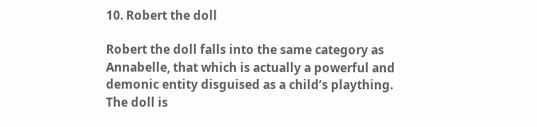10. Robert the doll

Robert the doll falls into the same category as Annabelle, that which is actually a powerful and demonic entity disguised as a child’s plaything. The doll is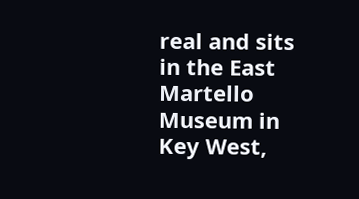real and sits in the East Martello Museum in Key West,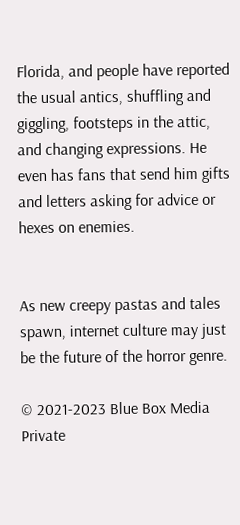Florida, and people have reported the usual antics, shuffling and giggling, footsteps in the attic, and changing expressions. He even has fans that send him gifts and letters asking for advice or hexes on enemies.


As new creepy pastas and tales spawn, internet culture may just be the future of the horror genre.

© 2021-2023 Blue Box Media Private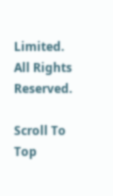Limited. All Rights Reserved.

Scroll To Top